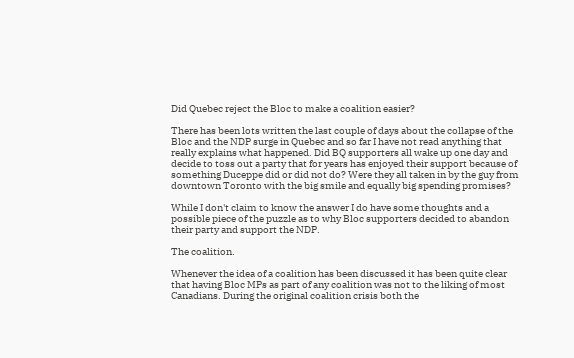Did Quebec reject the Bloc to make a coalition easier?

There has been lots written the last couple of days about the collapse of the Bloc and the NDP surge in Quebec and so far I have not read anything that really explains what happened. Did BQ supporters all wake up one day and decide to toss out a party that for years has enjoyed their support because of something Duceppe did or did not do? Were they all taken in by the guy from downtown Toronto with the big smile and equally big spending promises?

While I don't claim to know the answer I do have some thoughts and a possible piece of the puzzle as to why Bloc supporters decided to abandon their party and support the NDP.

The coalition.

Whenever the idea of a coalition has been discussed it has been quite clear that having Bloc MPs as part of any coalition was not to the liking of most Canadians. During the original coalition crisis both the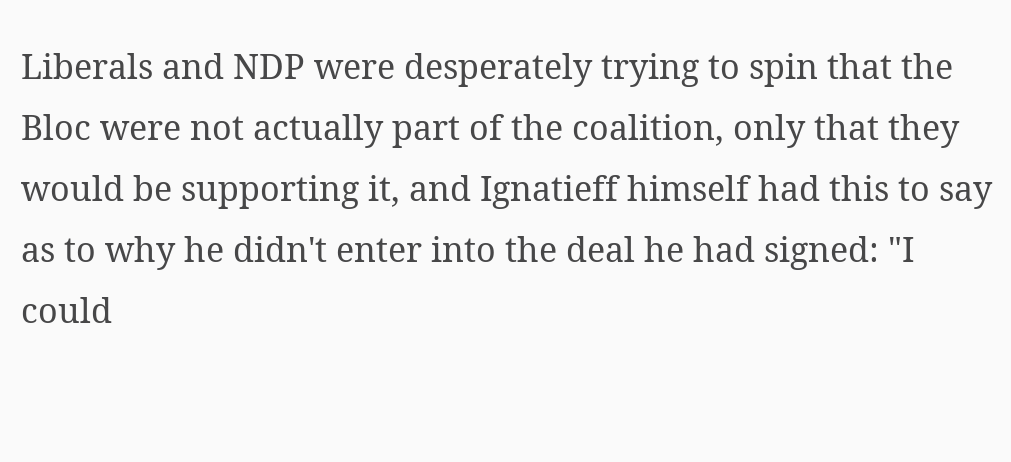Liberals and NDP were desperately trying to spin that the Bloc were not actually part of the coalition, only that they would be supporting it, and Ignatieff himself had this to say as to why he didn't enter into the deal he had signed: "I could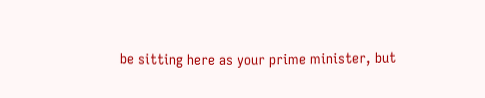be sitting here as your prime minister, but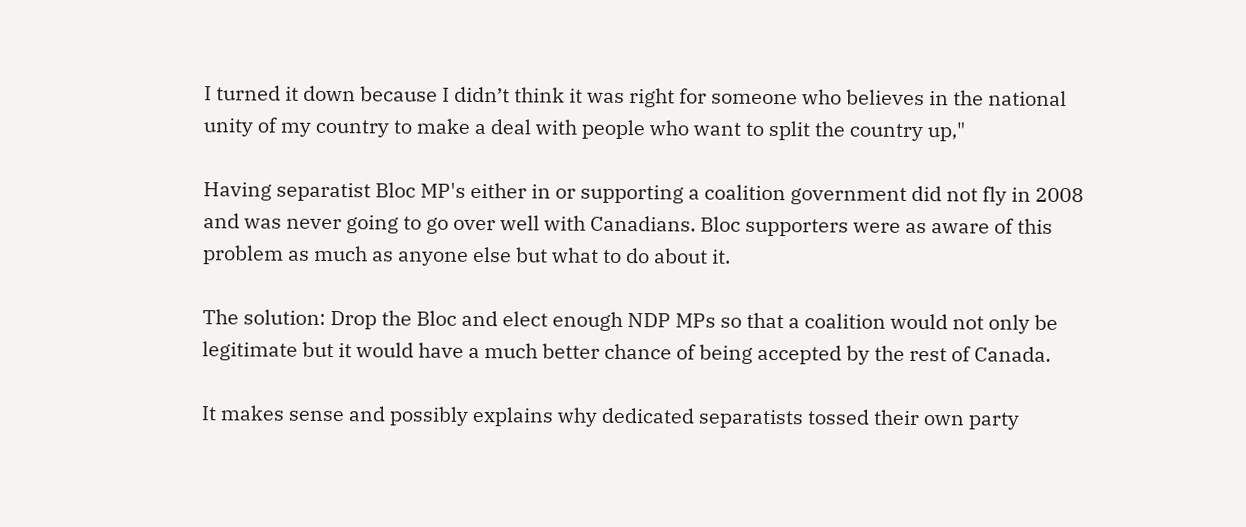I turned it down because I didn’t think it was right for someone who believes in the national unity of my country to make a deal with people who want to split the country up,"

Having separatist Bloc MP's either in or supporting a coalition government did not fly in 2008 and was never going to go over well with Canadians. Bloc supporters were as aware of this problem as much as anyone else but what to do about it.

The solution: Drop the Bloc and elect enough NDP MPs so that a coalition would not only be legitimate but it would have a much better chance of being accepted by the rest of Canada.

It makes sense and possibly explains why dedicated separatists tossed their own party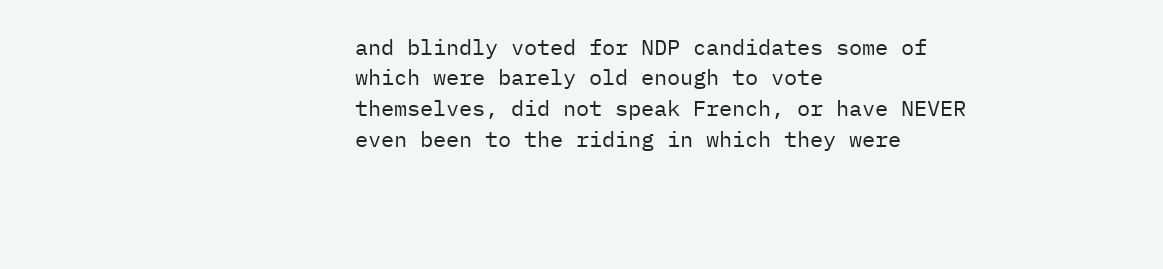and blindly voted for NDP candidates some of which were barely old enough to vote themselves, did not speak French, or have NEVER even been to the riding in which they were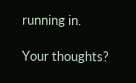running in.

Your thoughts?